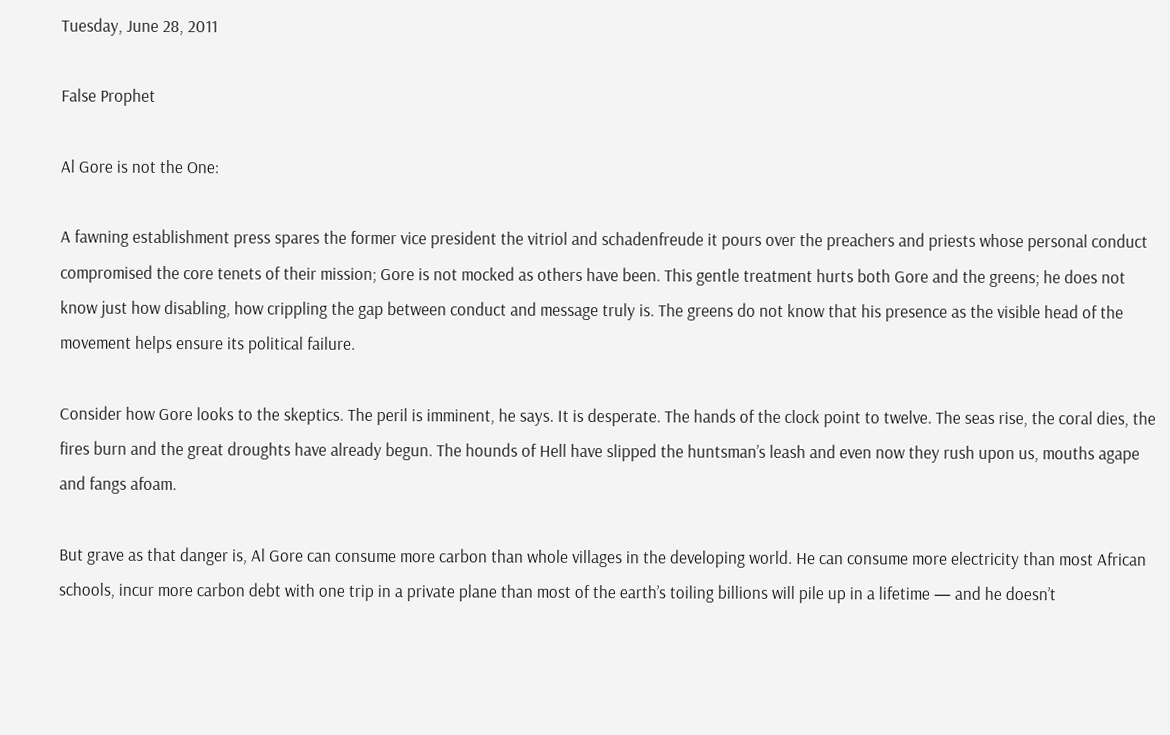Tuesday, June 28, 2011

False Prophet

Al Gore is not the One:

A fawning establishment press spares the former vice president the vitriol and schadenfreude it pours over the preachers and priests whose personal conduct compromised the core tenets of their mission; Gore is not mocked as others have been. This gentle treatment hurts both Gore and the greens; he does not know just how disabling, how crippling the gap between conduct and message truly is. The greens do not know that his presence as the visible head of the movement helps ensure its political failure.

Consider how Gore looks to the skeptics. The peril is imminent, he says. It is desperate. The hands of the clock point to twelve. The seas rise, the coral dies, the fires burn and the great droughts have already begun. The hounds of Hell have slipped the huntsman’s leash and even now they rush upon us, mouths agape and fangs afoam.

But grave as that danger is, Al Gore can consume more carbon than whole villages in the developing world. He can consume more electricity than most African schools, incur more carbon debt with one trip in a private plane than most of the earth’s toiling billions will pile up in a lifetime — and he doesn’t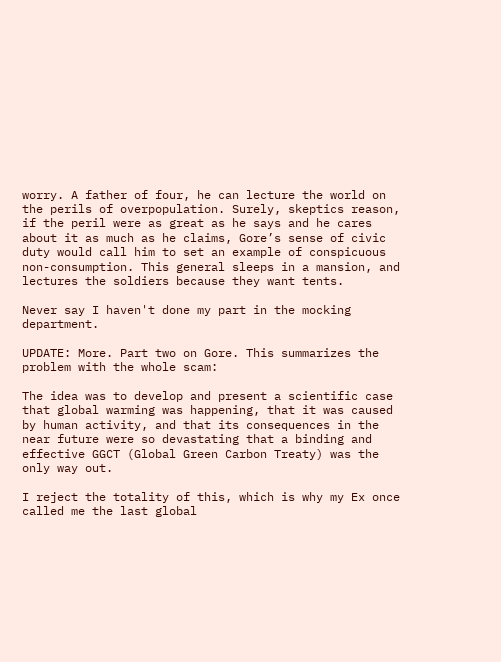worry. A father of four, he can lecture the world on the perils of overpopulation. Surely, skeptics reason, if the peril were as great as he says and he cares about it as much as he claims, Gore’s sense of civic duty would call him to set an example of conspicuous non-consumption. This general sleeps in a mansion, and lectures the soldiers because they want tents.

Never say I haven't done my part in the mocking department.

UPDATE: More. Part two on Gore. This summarizes the problem with the whole scam:

The idea was to develop and present a scientific case that global warming was happening, that it was caused by human activity, and that its consequences in the near future were so devastating that a binding and effective GGCT (Global Green Carbon Treaty) was the only way out.

I reject the totality of this, which is why my Ex once called me the last global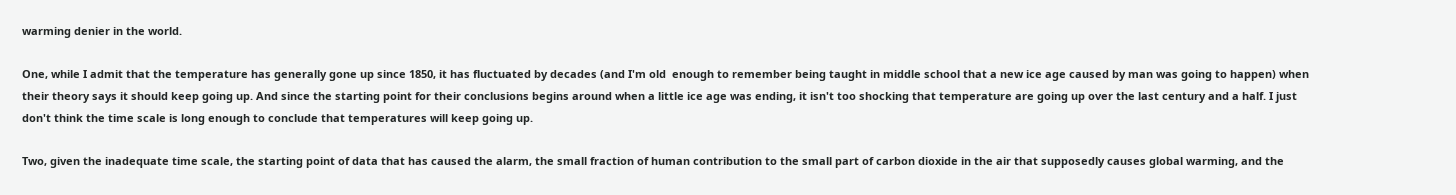warming denier in the world.

One, while I admit that the temperature has generally gone up since 1850, it has fluctuated by decades (and I'm old  enough to remember being taught in middle school that a new ice age caused by man was going to happen) when their theory says it should keep going up. And since the starting point for their conclusions begins around when a little ice age was ending, it isn't too shocking that temperature are going up over the last century and a half. I just don't think the time scale is long enough to conclude that temperatures will keep going up.

Two, given the inadequate time scale, the starting point of data that has caused the alarm, the small fraction of human contribution to the small part of carbon dioxide in the air that supposedly causes global warming, and the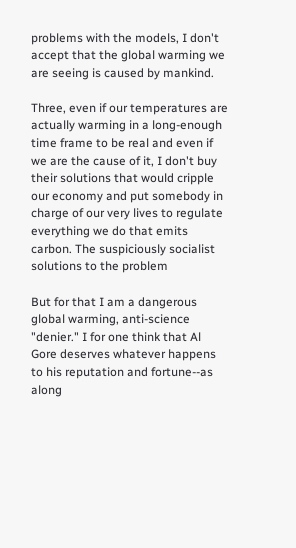problems with the models, I don't accept that the global warming we are seeing is caused by mankind.

Three, even if our temperatures are actually warming in a long-enough time frame to be real and even if we are the cause of it, I don't buy their solutions that would cripple our economy and put somebody in charge of our very lives to regulate everything we do that emits carbon. The suspiciously socialist solutions to the problem

But for that I am a dangerous global warming, anti-science "denier." I for one think that Al Gore deserves whatever happens to his reputation and fortune--as along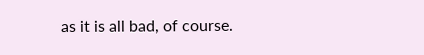as it is all bad, of course.